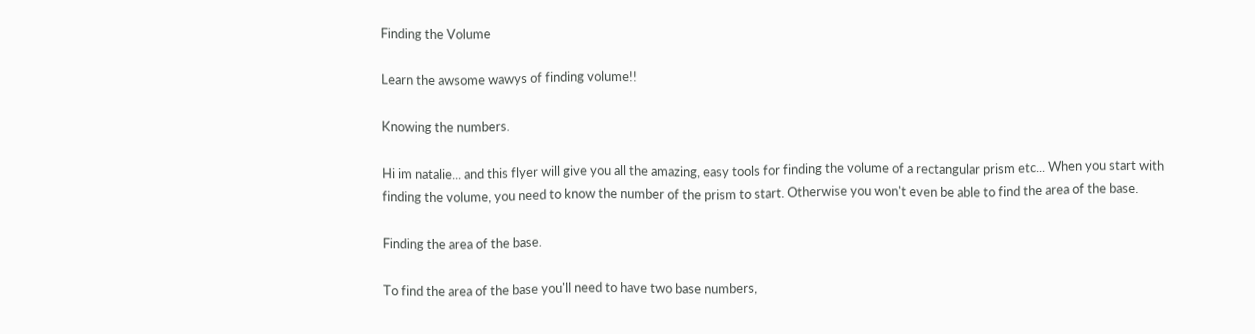Finding the Volume

Learn the awsome wawys of finding volume!!

Knowing the numbers.

Hi im natalie... and this flyer will give you all the amazing, easy tools for finding the volume of a rectangular prism etc... When you start with finding the volume, you need to know the number of the prism to start. Otherwise you won't even be able to find the area of the base.

Finding the area of the base.

To find the area of the base you'll need to have two base numbers,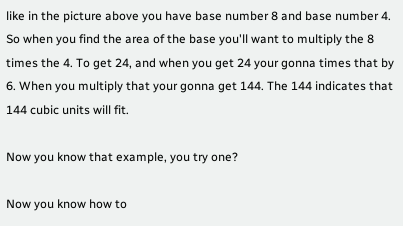like in the picture above you have base number 8 and base number 4. So when you find the area of the base you'll want to multiply the 8 times the 4. To get 24, and when you get 24 your gonna times that by 6. When you multiply that your gonna get 144. The 144 indicates that 144 cubic units will fit.

Now you know that example, you try one?

Now you know how to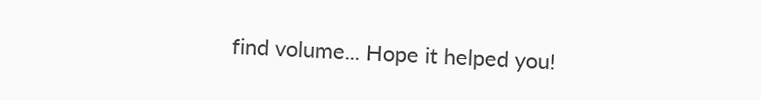find volume... Hope it helped you!